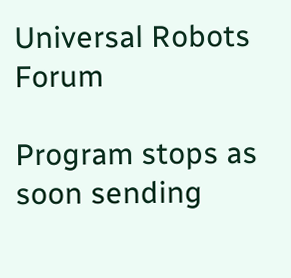Universal Robots Forum

Program stops as soon sending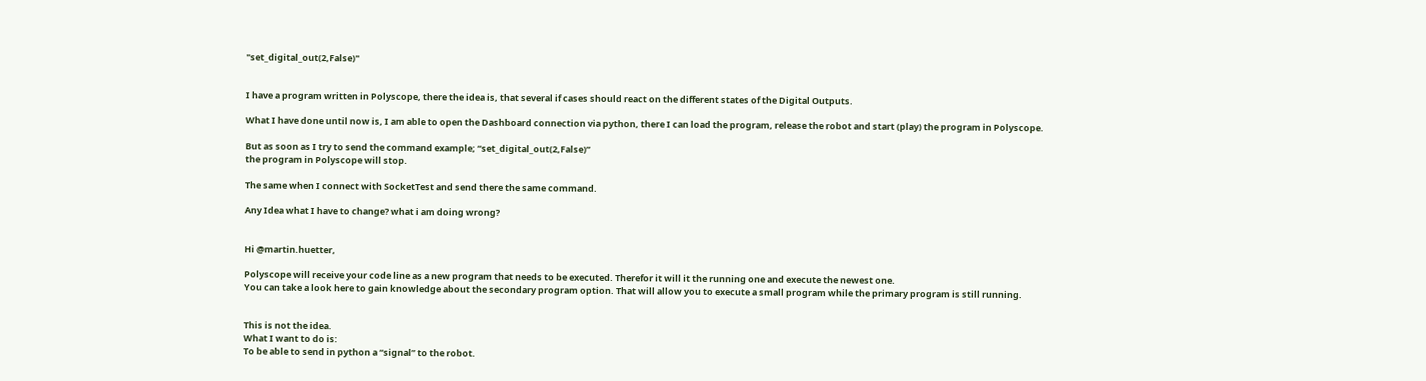"set_digital_out(2,False)"


I have a program written in Polyscope, there the idea is, that several if cases should react on the different states of the Digital Outputs.

What I have done until now is, I am able to open the Dashboard connection via python, there I can load the program, release the robot and start (play) the program in Polyscope.

But as soon as I try to send the command example; “set_digital_out(2,False)”
the program in Polyscope will stop.

The same when I connect with SocketTest and send there the same command.

Any Idea what I have to change? what i am doing wrong?


Hi @martin.huetter,

Polyscope will receive your code line as a new program that needs to be executed. Therefor it will it the running one and execute the newest one.
You can take a look here to gain knowledge about the secondary program option. That will allow you to execute a small program while the primary program is still running.


This is not the idea.
What I want to do is:
To be able to send in python a “signal” to the robot.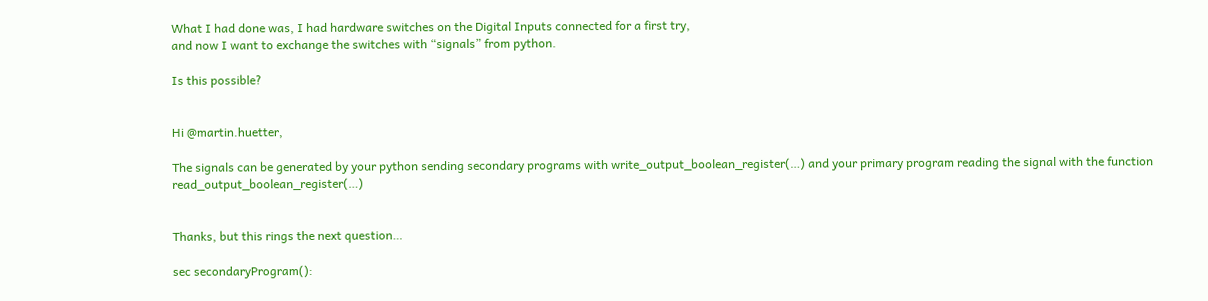What I had done was, I had hardware switches on the Digital Inputs connected for a first try,
and now I want to exchange the switches with “signals” from python.

Is this possible?


Hi @martin.huetter,

The signals can be generated by your python sending secondary programs with write_output_boolean_register(…) and your primary program reading the signal with the function read_output_boolean_register(…)


Thanks, but this rings the next question…

sec secondaryProgram():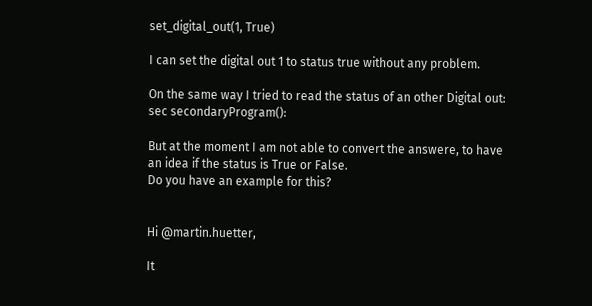set_digital_out(1, True)

I can set the digital out 1 to status true without any problem.

On the same way I tried to read the status of an other Digital out:
sec secondaryProgram():

But at the moment I am not able to convert the answere, to have an idea if the status is True or False.
Do you have an example for this?


Hi @martin.huetter,

It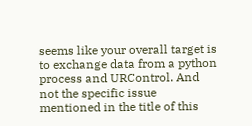seems like your overall target is to exchange data from a python process and URControl. And not the specific issue mentioned in the title of this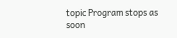topic Program stops as soon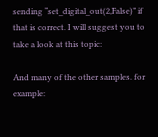sending “set_digital_out(2,False)” if that is correct. I will suggest you to take a look at this topic:

And many of the other samples. for example: